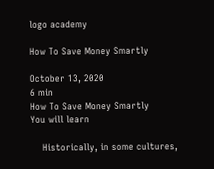logo academy

How To Save Money Smartly

October 13, 2020
6 min
How To Save Money Smartly
You will learn

    Historically, in some cultures,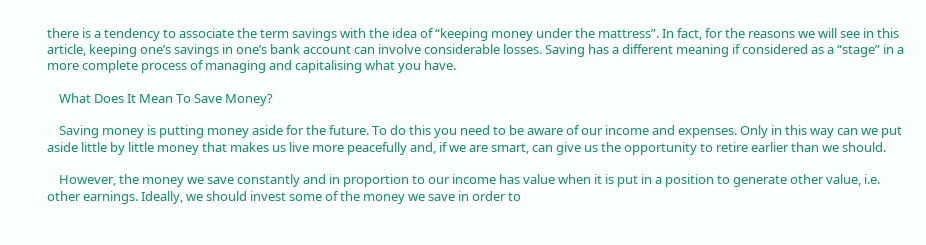there is a tendency to associate the term savings with the idea of “keeping money under the mattress”. In fact, for the reasons we will see in this article, keeping one’s savings in one’s bank account can involve considerable losses. Saving has a different meaning if considered as a “stage” in a more complete process of managing and capitalising what you have.

    What Does It Mean To Save Money?

    Saving money is putting money aside for the future. To do this you need to be aware of our income and expenses. Only in this way can we put aside little by little money that makes us live more peacefully and, if we are smart, can give us the opportunity to retire earlier than we should.

    However, the money we save constantly and in proportion to our income has value when it is put in a position to generate other value, i.e. other earnings. Ideally, we should invest some of the money we save in order to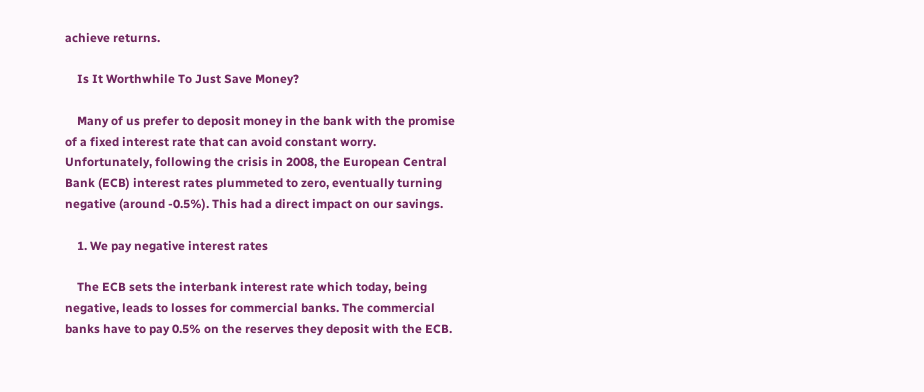achieve returns.

    Is It Worthwhile To Just Save Money?

    Many of us prefer to deposit money in the bank with the promise of a fixed interest rate that can avoid constant worry. Unfortunately, following the crisis in 2008, the European Central Bank (ECB) interest rates plummeted to zero, eventually turning negative (around -0.5%). This had a direct impact on our savings.

    1. We pay negative interest rates

    The ECB sets the interbank interest rate which today, being negative, leads to losses for commercial banks. The commercial banks have to pay 0.5% on the reserves they deposit with the ECB.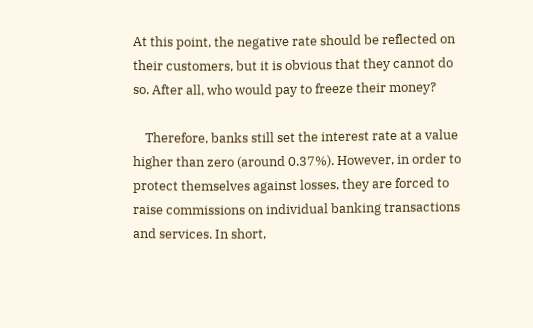At this point, the negative rate should be reflected on their customers, but it is obvious that they cannot do so. After all, who would pay to freeze their money?

    Therefore, banks still set the interest rate at a value higher than zero (around 0.37%). However, in order to protect themselves against losses, they are forced to raise commissions on individual banking transactions and services. In short,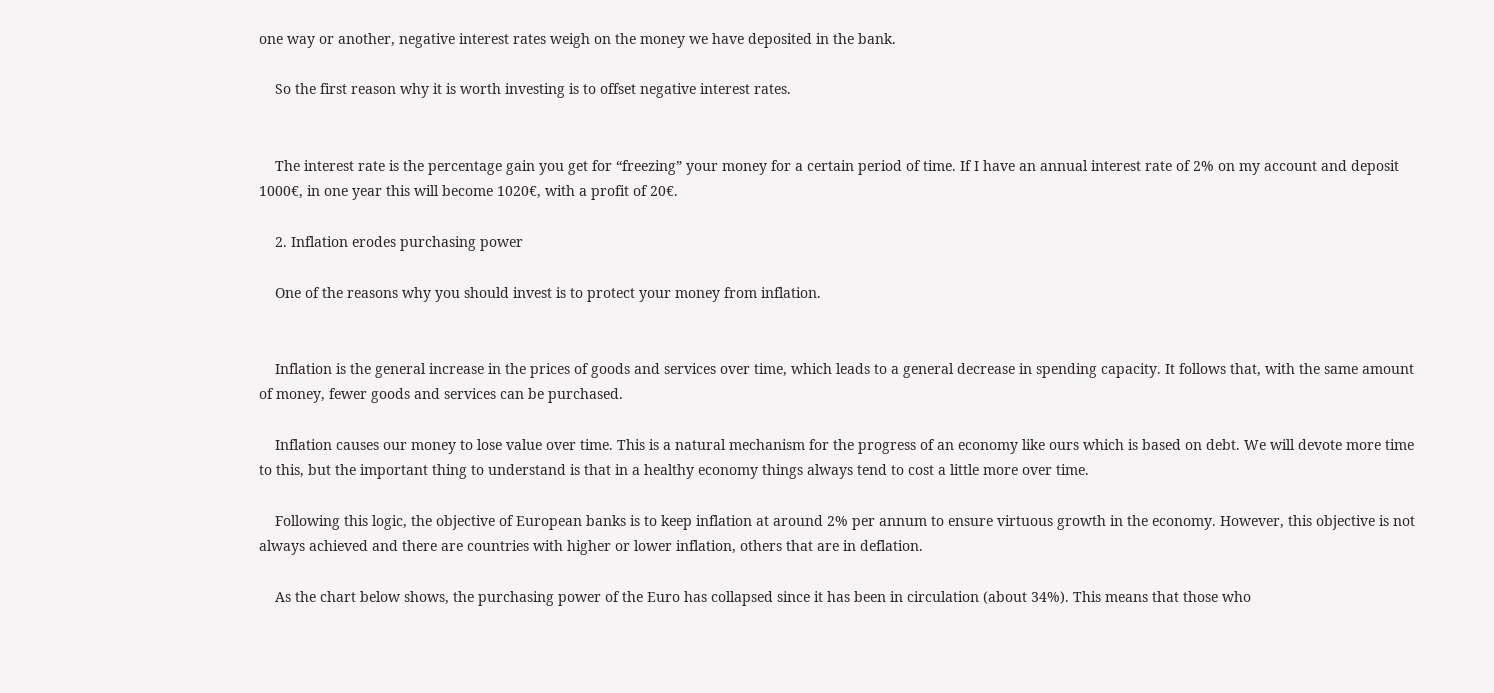one way or another, negative interest rates weigh on the money we have deposited in the bank.

    So the first reason why it is worth investing is to offset negative interest rates.


    The interest rate is the percentage gain you get for “freezing” your money for a certain period of time. If I have an annual interest rate of 2% on my account and deposit 1000€, in one year this will become 1020€, with a profit of 20€.

    2. Inflation erodes purchasing power

    One of the reasons why you should invest is to protect your money from inflation.


    Inflation is the general increase in the prices of goods and services over time, which leads to a general decrease in spending capacity. It follows that, with the same amount of money, fewer goods and services can be purchased.

    Inflation causes our money to lose value over time. This is a natural mechanism for the progress of an economy like ours which is based on debt. We will devote more time to this, but the important thing to understand is that in a healthy economy things always tend to cost a little more over time.

    Following this logic, the objective of European banks is to keep inflation at around 2% per annum to ensure virtuous growth in the economy. However, this objective is not always achieved and there are countries with higher or lower inflation, others that are in deflation.

    As the chart below shows, the purchasing power of the Euro has collapsed since it has been in circulation (about 34%). This means that those who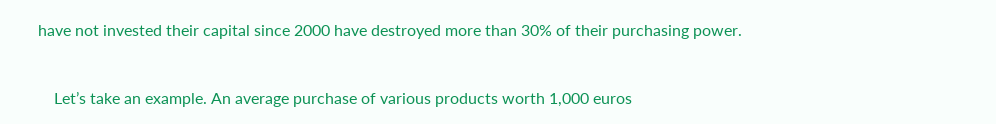have not invested their capital since 2000 have destroyed more than 30% of their purchasing power.


    Let’s take an example. An average purchase of various products worth 1,000 euros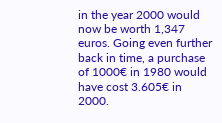in the year 2000 would now be worth 1,347 euros. Going even further back in time, a purchase of 1000€ in 1980 would have cost 3.605€ in 2000.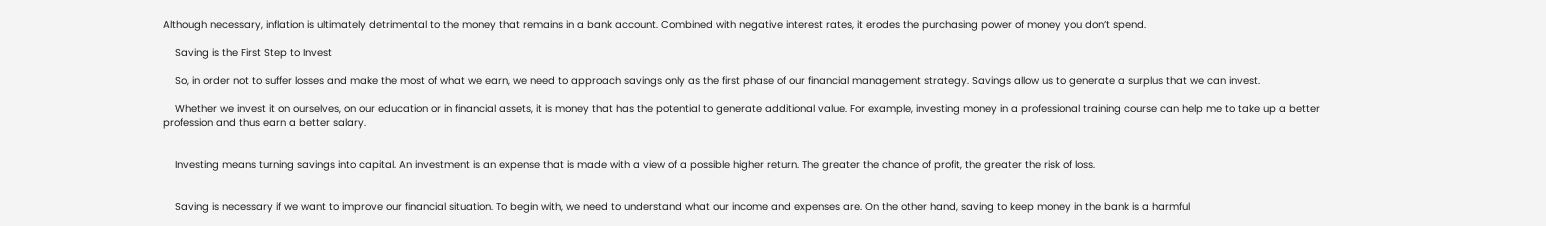Although necessary, inflation is ultimately detrimental to the money that remains in a bank account. Combined with negative interest rates, it erodes the purchasing power of money you don’t spend.

    Saving is the First Step to Invest

    So, in order not to suffer losses and make the most of what we earn, we need to approach savings only as the first phase of our financial management strategy. Savings allow us to generate a surplus that we can invest.

    Whether we invest it on ourselves, on our education or in financial assets, it is money that has the potential to generate additional value. For example, investing money in a professional training course can help me to take up a better profession and thus earn a better salary.


    Investing means turning savings into capital. An investment is an expense that is made with a view of a possible higher return. The greater the chance of profit, the greater the risk of loss.


    Saving is necessary if we want to improve our financial situation. To begin with, we need to understand what our income and expenses are. On the other hand, saving to keep money in the bank is a harmful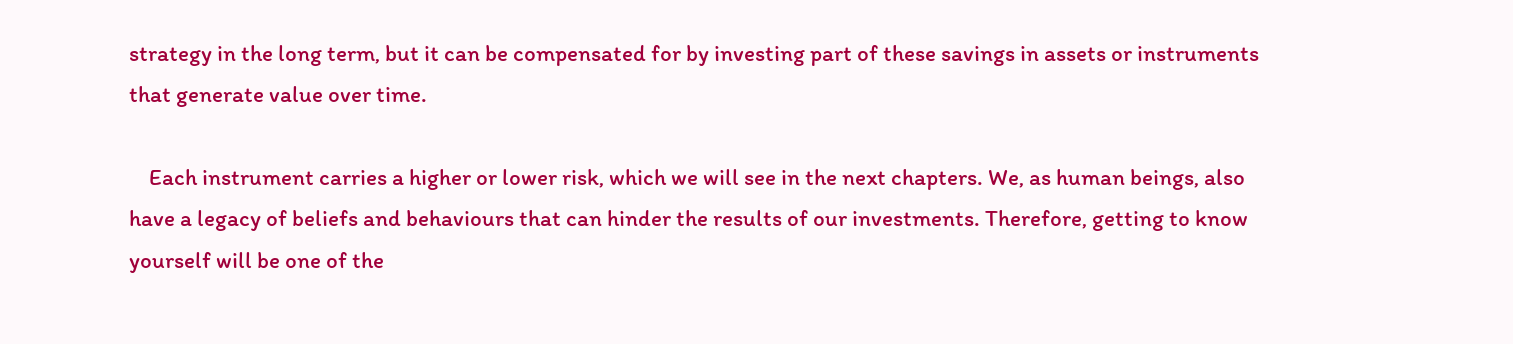strategy in the long term, but it can be compensated for by investing part of these savings in assets or instruments that generate value over time.

    Each instrument carries a higher or lower risk, which we will see in the next chapters. We, as human beings, also have a legacy of beliefs and behaviours that can hinder the results of our investments. Therefore, getting to know yourself will be one of the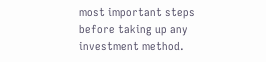most important steps before taking up any investment method.